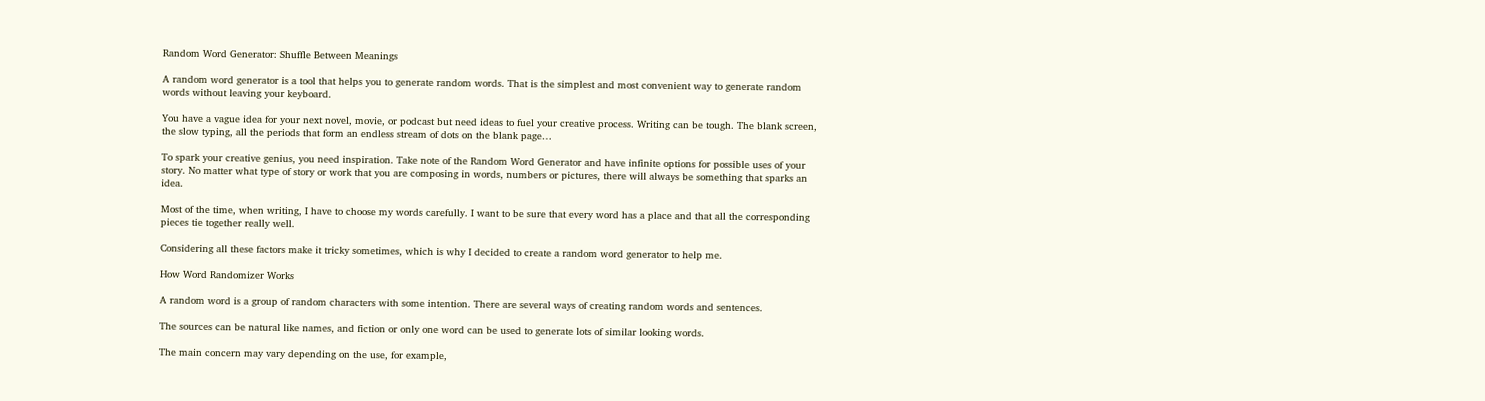Random Word Generator: Shuffle Between Meanings

A random word generator is a tool that helps you to generate random words. That is the simplest and most convenient way to generate random words without leaving your keyboard.

You have a vague idea for your next novel, movie, or podcast but need ideas to fuel your creative process. Writing can be tough. The blank screen, the slow typing, all the periods that form an endless stream of dots on the blank page…

To spark your creative genius, you need inspiration. Take note of the Random Word Generator and have infinite options for possible uses of your story. No matter what type of story or work that you are composing in words, numbers or pictures, there will always be something that sparks an idea.

Most of the time, when writing, I have to choose my words carefully. I want to be sure that every word has a place and that all the corresponding pieces tie together really well.

Considering all these factors make it tricky sometimes, which is why I decided to create a random word generator to help me.

How Word Randomizer Works

A random word is a group of random characters with some intention. There are several ways of creating random words and sentences.

The sources can be natural like names, and fiction or only one word can be used to generate lots of similar looking words.

The main concern may vary depending on the use, for example,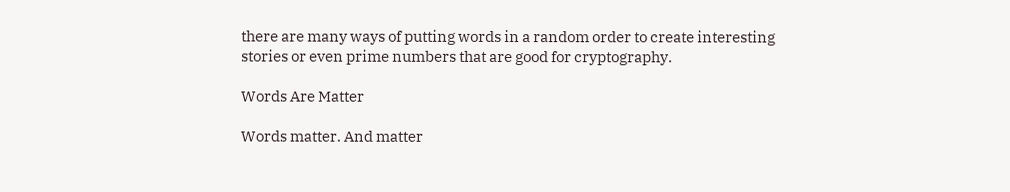there are many ways of putting words in a random order to create interesting stories or even prime numbers that are good for cryptography.

Words Are Matter

Words matter. And matter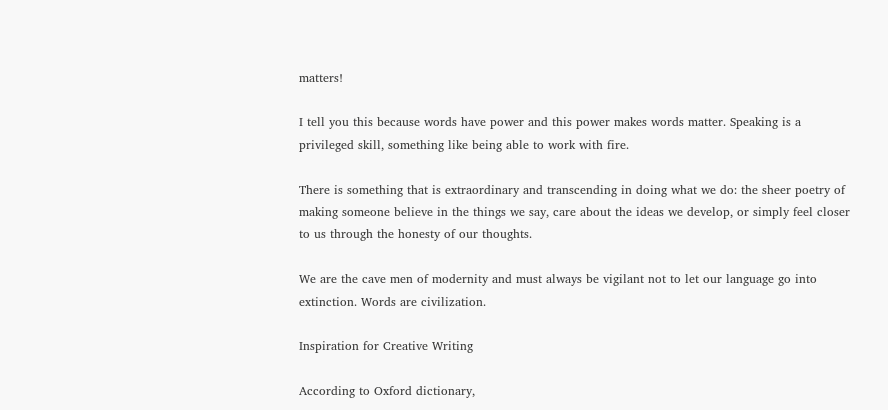matters!

I tell you this because words have power and this power makes words matter. Speaking is a privileged skill, something like being able to work with fire.

There is something that is extraordinary and transcending in doing what we do: the sheer poetry of making someone believe in the things we say, care about the ideas we develop, or simply feel closer to us through the honesty of our thoughts.

We are the cave men of modernity and must always be vigilant not to let our language go into extinction. Words are civilization.

Inspiration for Creative Writing

According to Oxford dictionary,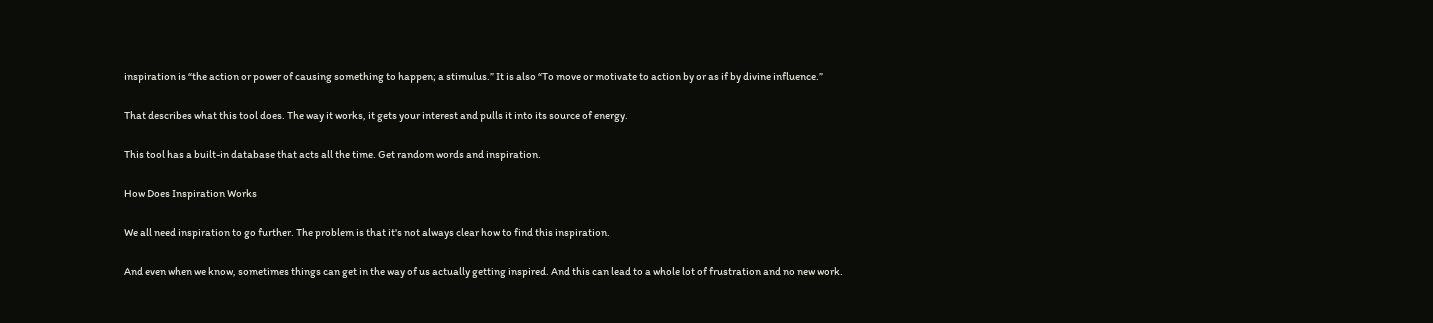inspiration is “the action or power of causing something to happen; a stimulus.” It is also “To move or motivate to action by or as if by divine influence.”

That describes what this tool does. The way it works, it gets your interest and pulls it into its source of energy.

This tool has a built-in database that acts all the time. Get random words and inspiration.

How Does Inspiration Works

We all need inspiration to go further. The problem is that it's not always clear how to find this inspiration.

And even when we know, sometimes things can get in the way of us actually getting inspired. And this can lead to a whole lot of frustration and no new work.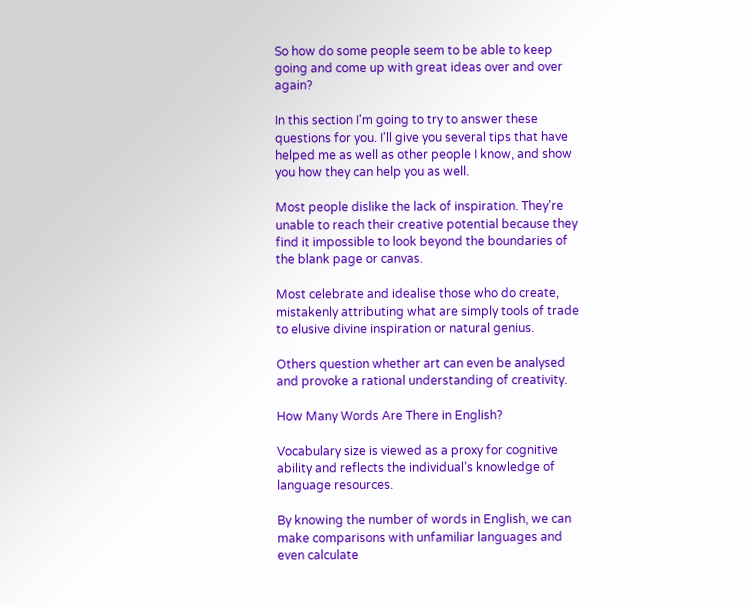So how do some people seem to be able to keep going and come up with great ideas over and over again?

In this section I'm going to try to answer these questions for you. I'll give you several tips that have helped me as well as other people I know, and show you how they can help you as well.

Most people dislike the lack of inspiration. They're unable to reach their creative potential because they find it impossible to look beyond the boundaries of the blank page or canvas.

Most celebrate and idealise those who do create, mistakenly attributing what are simply tools of trade to elusive divine inspiration or natural genius.

Others question whether art can even be analysed and provoke a rational understanding of creativity.

How Many Words Are There in English?

Vocabulary size is viewed as a proxy for cognitive ability and reflects the individual’s knowledge of language resources.

By knowing the number of words in English, we can make comparisons with unfamiliar languages and even calculate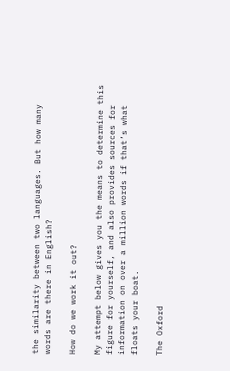the similarity between two languages. But how many words are there in English?

How do we work it out?

My attempt below gives you the means to determine this figure for yourself, and also provides sources for information on over a million words if that’s what floats your boat.

The Oxford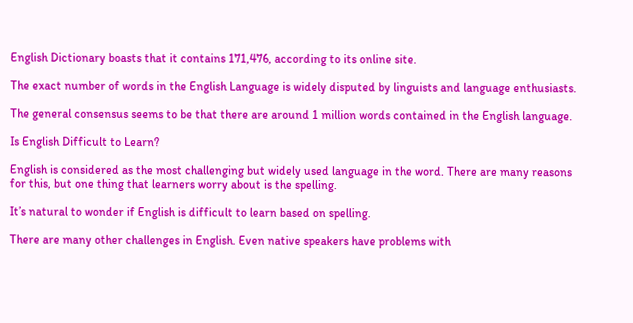English Dictionary boasts that it contains 171,476, according to its online site.

The exact number of words in the English Language is widely disputed by linguists and language enthusiasts.

The general consensus seems to be that there are around 1 million words contained in the English language.

Is English Difficult to Learn?

English is considered as the most challenging but widely used language in the word. There are many reasons for this, but one thing that learners worry about is the spelling.

It’s natural to wonder if English is difficult to learn based on spelling.

There are many other challenges in English. Even native speakers have problems with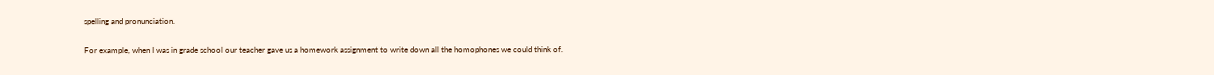spelling and pronunciation.

For example, when I was in grade school our teacher gave us a homework assignment to write down all the homophones we could think of.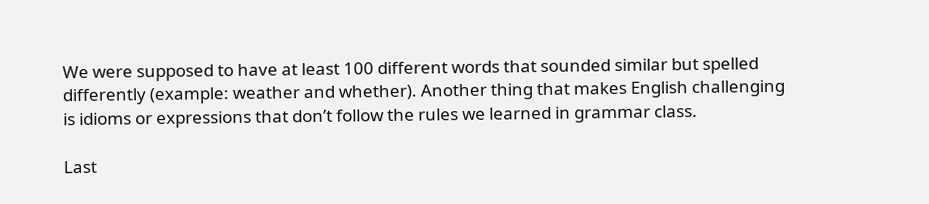We were supposed to have at least 100 different words that sounded similar but spelled differently (example: weather and whether). Another thing that makes English challenging is idioms or expressions that don’t follow the rules we learned in grammar class.

Last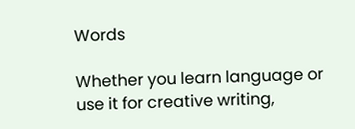Words

Whether you learn language or use it for creative writing,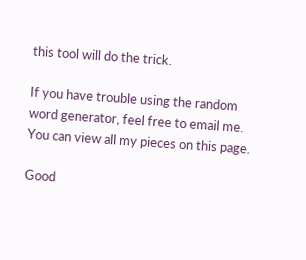this tool will do the trick.

If you have trouble using the random word generator, feel free to email me. You can view all my pieces on this page.

Good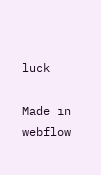luck

Made ın webflow